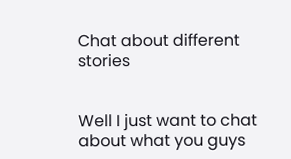Chat about different stories


Well I just want to chat about what you guys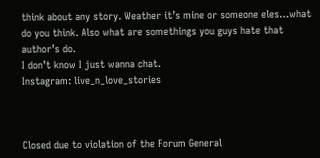think about any story. Weather it’s mine or someone eles…what do you think. Also what are somethings you guys hate that author’s do.
I don’t know I just wanna chat.
Instagram: live_n_love_stories



Closed due to violation of the Forum General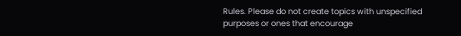Rules. Please do not create topics with unspecified purposes or ones that encourage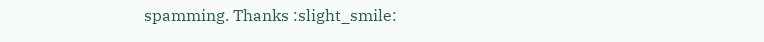spamming. Thanks :slight_smile: